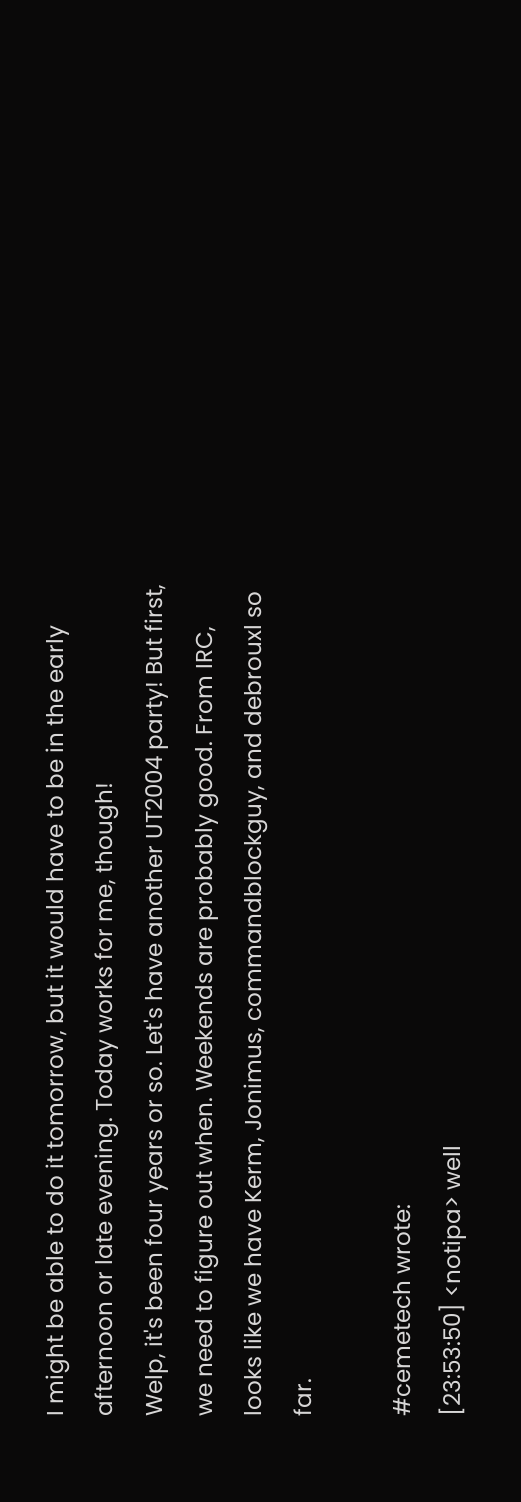I might be able to do it tomorrow, but it would have to be in the early afternoon or late evening. Today works for me, though!
Welp, it's been four years or so. Let's have another UT2004 party! But first, we need to figure out when. Weekends are probably good. From IRC, looks like we have Kerm, Jonimus, commandblockguy, and debrouxl so far.

#cemetech wrote:
[23:53:50] <notipa> well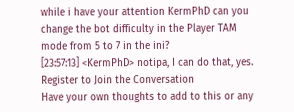while i have your attention KermPhD can you change the bot difficulty in the Player TAM mode from 5 to 7 in the ini?
[23:57:13] <KermPhD> notipa, I can do that, yes.
Register to Join the Conversation
Have your own thoughts to add to this or any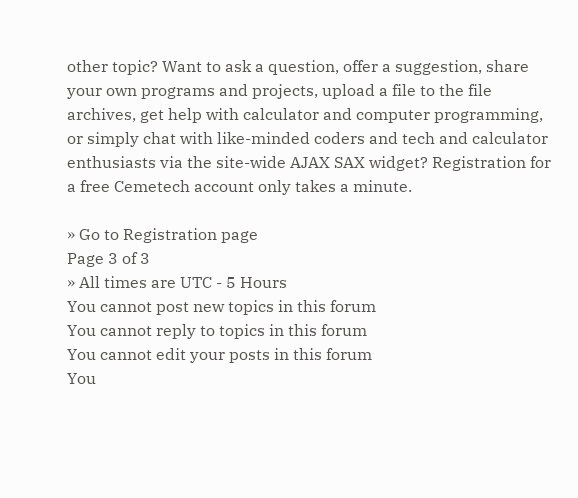other topic? Want to ask a question, offer a suggestion, share your own programs and projects, upload a file to the file archives, get help with calculator and computer programming, or simply chat with like-minded coders and tech and calculator enthusiasts via the site-wide AJAX SAX widget? Registration for a free Cemetech account only takes a minute.

» Go to Registration page
Page 3 of 3
» All times are UTC - 5 Hours
You cannot post new topics in this forum
You cannot reply to topics in this forum
You cannot edit your posts in this forum
You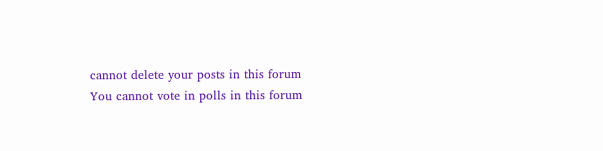cannot delete your posts in this forum
You cannot vote in polls in this forum